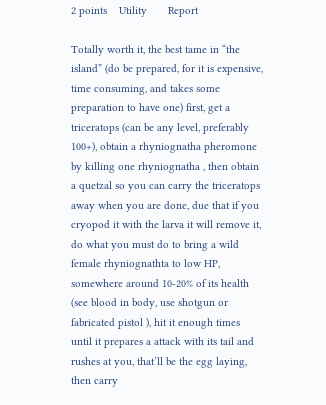2 points    Utility       Report

Totally worth it, the best tame in “the island” (do be prepared, for it is expensive, time consuming, and takes some preparation to have one) first, get a triceratops (can be any level, preferably 100+), obtain a rhyniognatha pheromone by killing one rhyniognatha , then obtain a quetzal so you can carry the triceratops away when you are done, due that if you cryopod it with the larva it will remove it, do what you must do to bring a wild female rhyniognathta to low HP, somewhere around 10-20% of its health (see blood in body, use shotgun or fabricated pistol ), hit it enough times until it prepares a attack with its tail and rushes at you, that’ll be the egg laying, then carry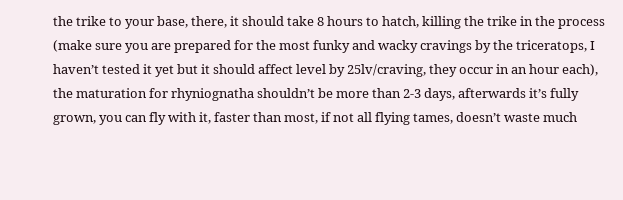the trike to your base, there, it should take 8 hours to hatch, killing the trike in the process (make sure you are prepared for the most funky and wacky cravings by the triceratops, I haven’t tested it yet but it should affect level by 25lv/craving, they occur in an hour each), the maturation for rhyniognatha shouldn’t be more than 2-3 days, afterwards it’s fully grown, you can fly with it, faster than most, if not all flying tames, doesn’t waste much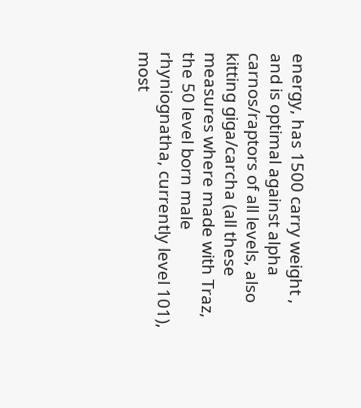energy, has 1500 carry weight , and is optimal against alpha carnos/raptors of all levels, also kitting giga/carcha (all these measures where made with Traz, the 50 level born male rhyniognatha, currently level 101), most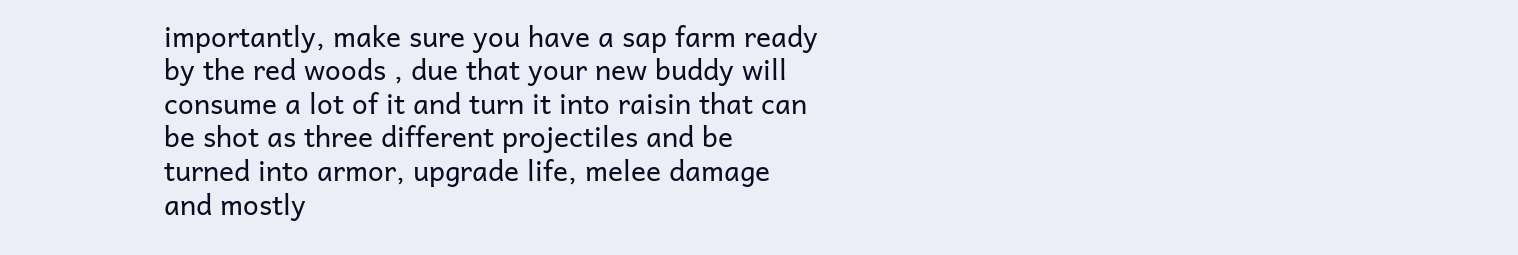importantly, make sure you have a sap farm ready by the red woods , due that your new buddy will consume a lot of it and turn it into raisin that can be shot as three different projectiles and be turned into armor, upgrade life, melee damage and mostly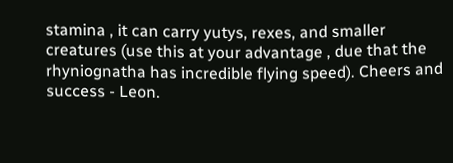stamina , it can carry yutys, rexes, and smaller creatures (use this at your advantage , due that the rhyniognatha has incredible flying speed). Cheers and success - Leon.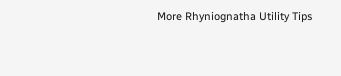More Rhyniognatha Utility Tips